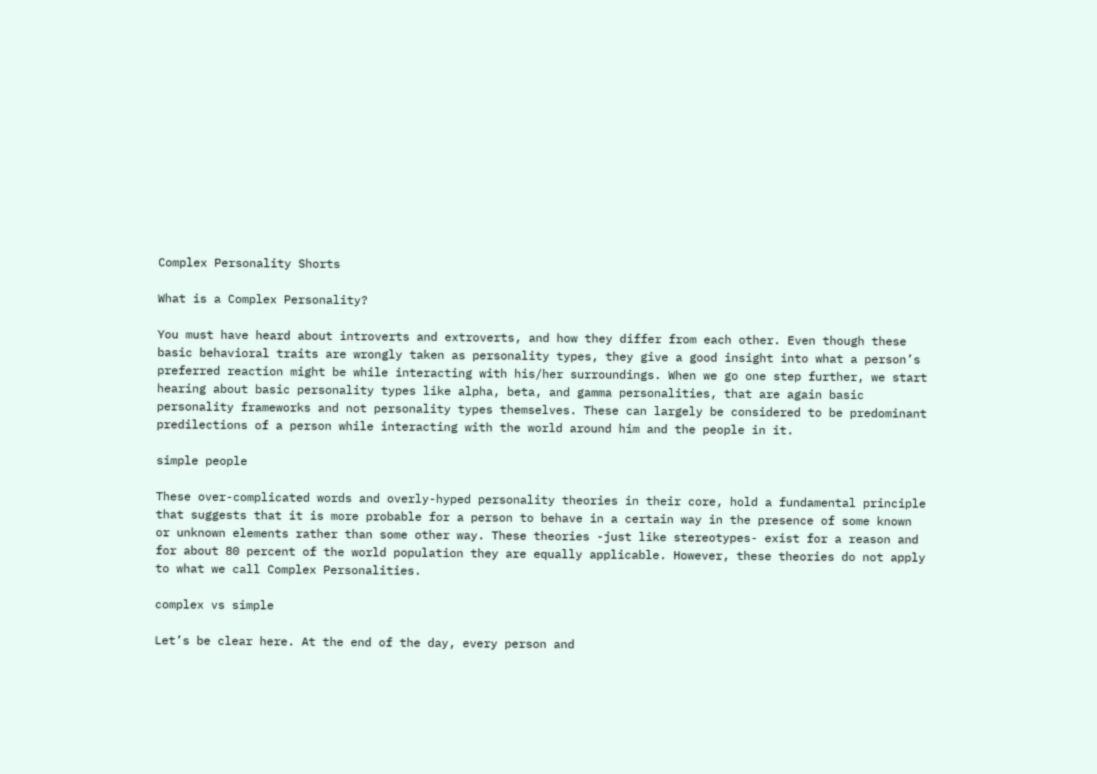Complex Personality Shorts

What is a Complex Personality?

You must have heard about introverts and extroverts, and how they differ from each other. Even though these basic behavioral traits are wrongly taken as personality types, they give a good insight into what a person’s preferred reaction might be while interacting with his/her surroundings. When we go one step further, we start hearing about basic personality types like alpha, beta, and gamma personalities, that are again basic personality frameworks and not personality types themselves. These can largely be considered to be predominant predilections of a person while interacting with the world around him and the people in it.

simple people

These over-complicated words and overly-hyped personality theories in their core, hold a fundamental principle that suggests that it is more probable for a person to behave in a certain way in the presence of some known or unknown elements rather than some other way. These theories -just like stereotypes- exist for a reason and for about 80 percent of the world population they are equally applicable. However, these theories do not apply to what we call Complex Personalities.

complex vs simple

Let’s be clear here. At the end of the day, every person and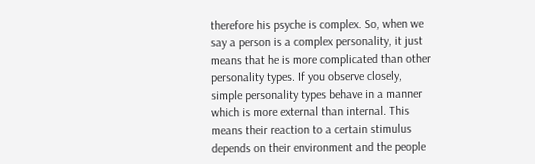therefore his psyche is complex. So, when we say a person is a complex personality, it just means that he is more complicated than other personality types. If you observe closely, simple personality types behave in a manner which is more external than internal. This means their reaction to a certain stimulus depends on their environment and the people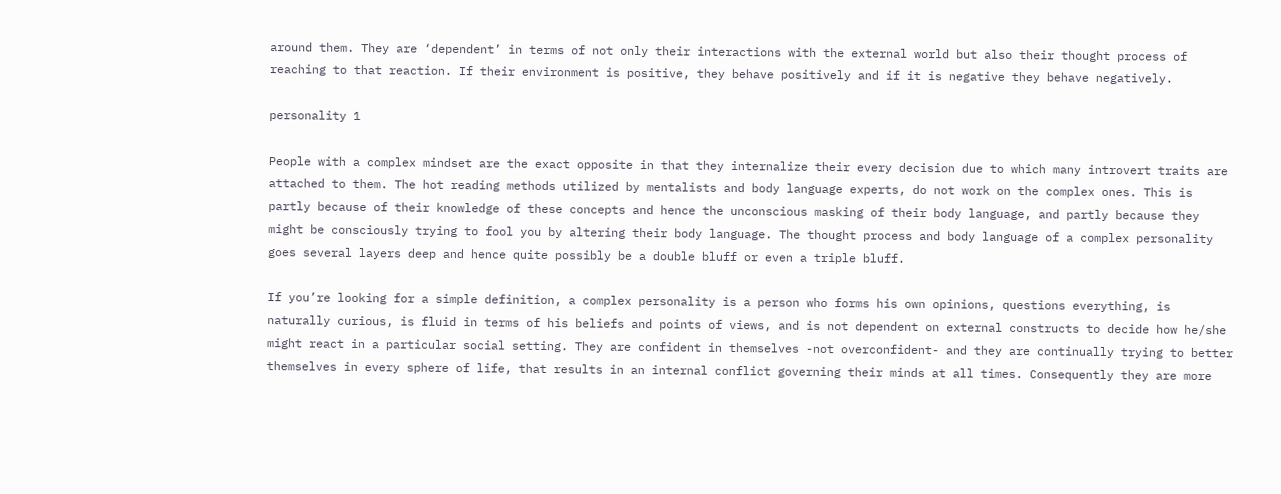around them. They are ‘dependent’ in terms of not only their interactions with the external world but also their thought process of reaching to that reaction. If their environment is positive, they behave positively and if it is negative they behave negatively.

personality 1

People with a complex mindset are the exact opposite in that they internalize their every decision due to which many introvert traits are attached to them. The hot reading methods utilized by mentalists and body language experts, do not work on the complex ones. This is partly because of their knowledge of these concepts and hence the unconscious masking of their body language, and partly because they might be consciously trying to fool you by altering their body language. The thought process and body language of a complex personality goes several layers deep and hence quite possibly be a double bluff or even a triple bluff.

If you’re looking for a simple definition, a complex personality is a person who forms his own opinions, questions everything, is naturally curious, is fluid in terms of his beliefs and points of views, and is not dependent on external constructs to decide how he/she might react in a particular social setting. They are confident in themselves -not overconfident- and they are continually trying to better themselves in every sphere of life, that results in an internal conflict governing their minds at all times. Consequently they are more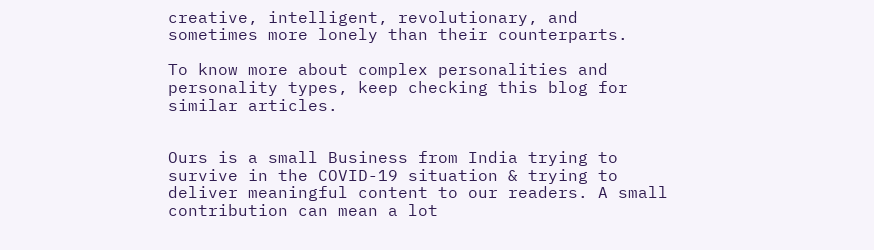creative, intelligent, revolutionary, and sometimes more lonely than their counterparts.

To know more about complex personalities and personality types, keep checking this blog for similar articles.


Ours is a small Business from India trying to survive in the COVID-19 situation & trying to deliver meaningful content to our readers. A small contribution can mean a lot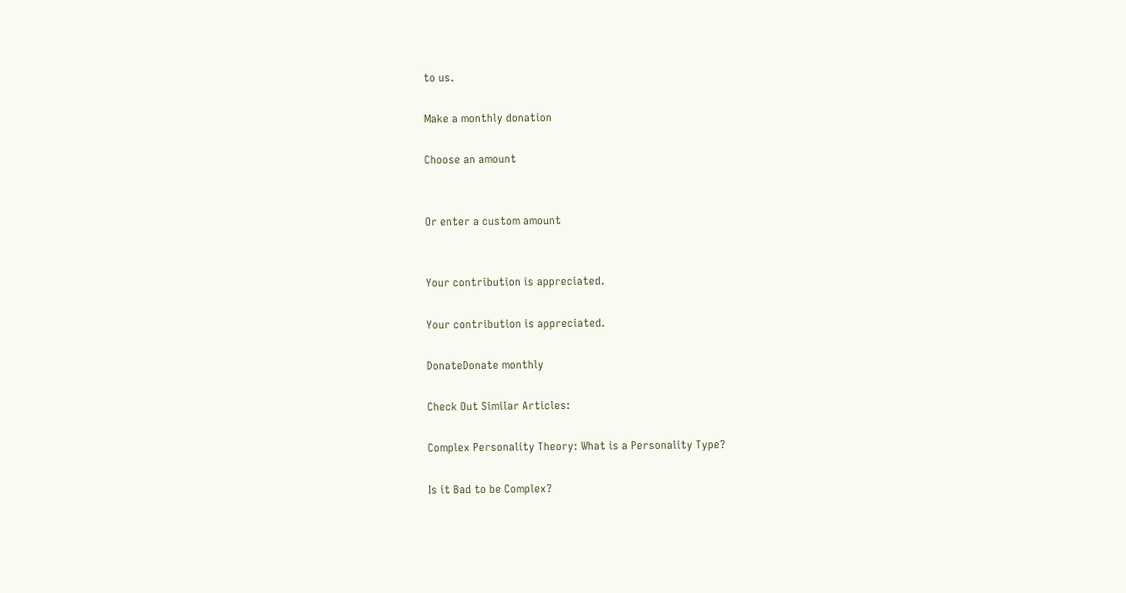to us.

Make a monthly donation

Choose an amount


Or enter a custom amount


Your contribution is appreciated.

Your contribution is appreciated.

DonateDonate monthly

Check Out Similar Articles:

Complex Personality Theory: What is a Personality Type?

Is it Bad to be Complex?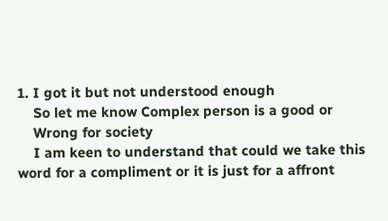1. I got it but not understood enough
    So let me know Complex person is a good or
    Wrong for society
    I am keen to understand that could we take this word for a compliment or it is just for a affront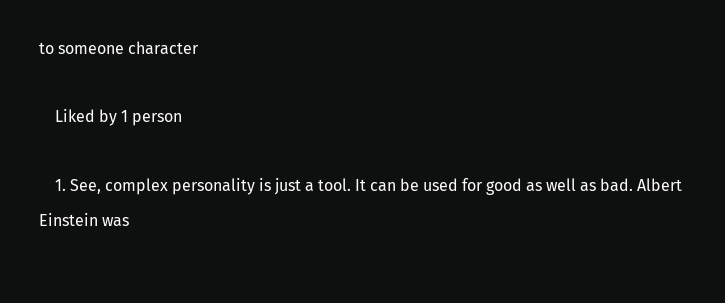to someone character

    Liked by 1 person

    1. See, complex personality is just a tool. It can be used for good as well as bad. Albert Einstein was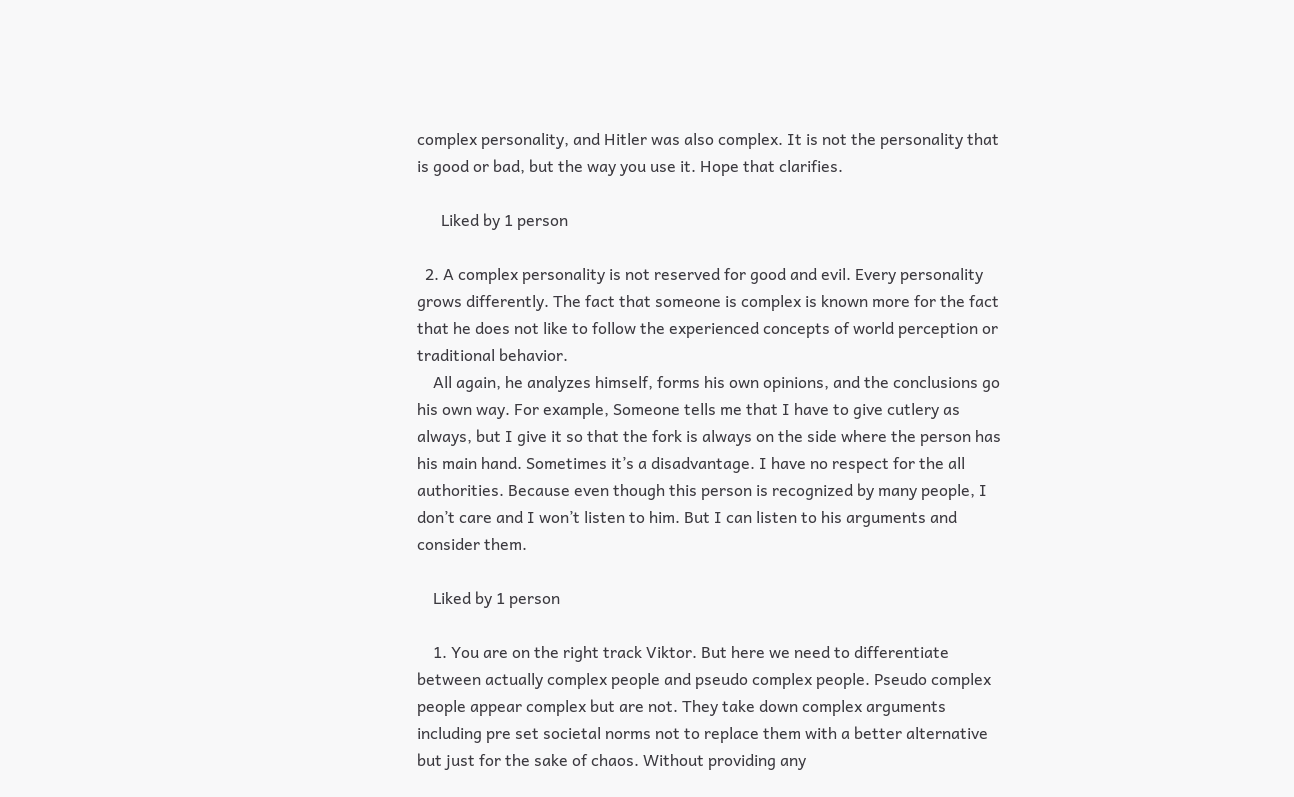complex personality, and Hitler was also complex. It is not the personality that is good or bad, but the way you use it. Hope that clarifies.

      Liked by 1 person

  2. A complex personality is not reserved for good and evil. Every personality grows differently. The fact that someone is complex is known more for the fact that he does not like to follow the experienced concepts of world perception or traditional behavior.
    All again, he analyzes himself, forms his own opinions, and the conclusions go his own way. For example, Someone tells me that I have to give cutlery as always, but I give it so that the fork is always on the side where the person has his main hand. Sometimes it’s a disadvantage. I have no respect for the all authorities. Because even though this person is recognized by many people, I don’t care and I won’t listen to him. But I can listen to his arguments and consider them.

    Liked by 1 person

    1. You are on the right track Viktor. But here we need to differentiate between actually complex people and pseudo complex people. Pseudo complex people appear complex but are not. They take down complex arguments including pre set societal norms not to replace them with a better alternative but just for the sake of chaos. Without providing any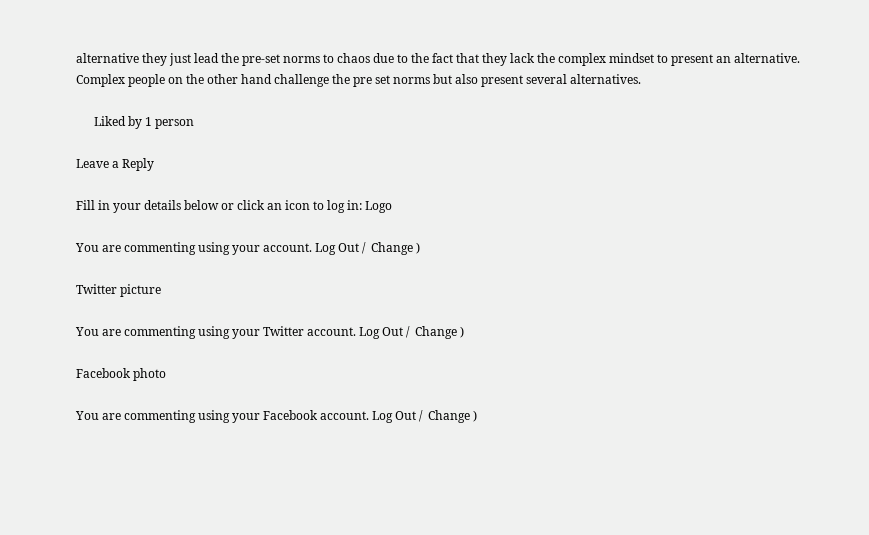alternative they just lead the pre-set norms to chaos due to the fact that they lack the complex mindset to present an alternative. Complex people on the other hand challenge the pre set norms but also present several alternatives.

      Liked by 1 person

Leave a Reply

Fill in your details below or click an icon to log in: Logo

You are commenting using your account. Log Out /  Change )

Twitter picture

You are commenting using your Twitter account. Log Out /  Change )

Facebook photo

You are commenting using your Facebook account. Log Out /  Change )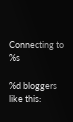Connecting to %s

%d bloggers like this: